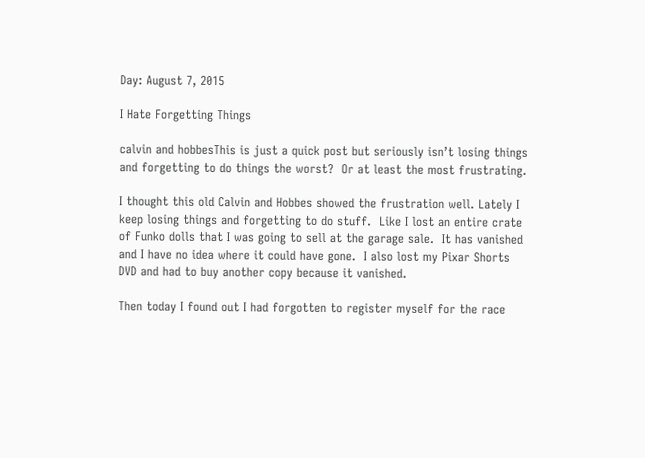Day: August 7, 2015

I Hate Forgetting Things

calvin and hobbesThis is just a quick post but seriously isn’t losing things and forgetting to do things the worst?  Or at least the most frustrating.

I thought this old Calvin and Hobbes showed the frustration well. Lately I keep losing things and forgetting to do stuff.  Like I lost an entire crate of Funko dolls that I was going to sell at the garage sale.  It has vanished and I have no idea where it could have gone.  I also lost my Pixar Shorts DVD and had to buy another copy because it vanished.

Then today I found out I had forgotten to register myself for the race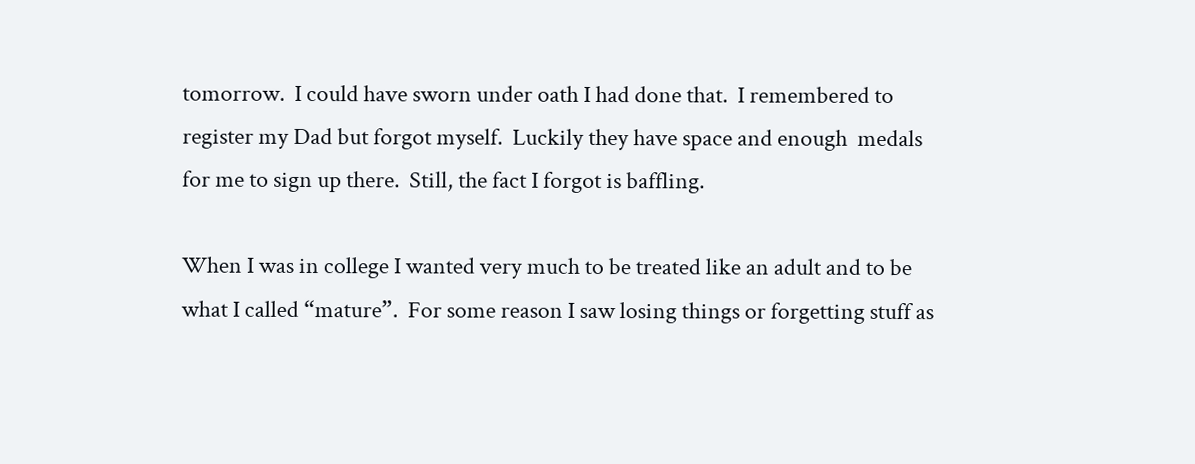tomorrow.  I could have sworn under oath I had done that.  I remembered to register my Dad but forgot myself.  Luckily they have space and enough  medals for me to sign up there.  Still, the fact I forgot is baffling.

When I was in college I wanted very much to be treated like an adult and to be what I called “mature”.  For some reason I saw losing things or forgetting stuff as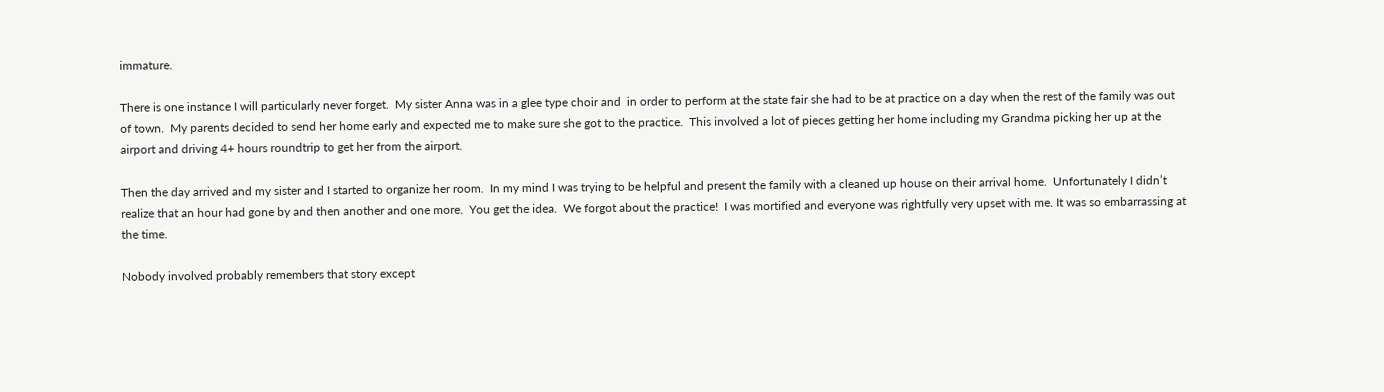immature.

There is one instance I will particularly never forget.  My sister Anna was in a glee type choir and  in order to perform at the state fair she had to be at practice on a day when the rest of the family was out of town.  My parents decided to send her home early and expected me to make sure she got to the practice.  This involved a lot of pieces getting her home including my Grandma picking her up at the airport and driving 4+ hours roundtrip to get her from the airport.

Then the day arrived and my sister and I started to organize her room.  In my mind I was trying to be helpful and present the family with a cleaned up house on their arrival home.  Unfortunately I didn’t realize that an hour had gone by and then another and one more.  You get the idea.  We forgot about the practice!  I was mortified and everyone was rightfully very upset with me. It was so embarrassing at the time.

Nobody involved probably remembers that story except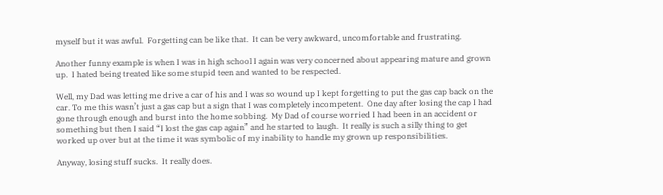myself but it was awful.  Forgetting can be like that.  It can be very awkward, uncomfortable and frustrating.

Another funny example is when I was in high school I again was very concerned about appearing mature and grown up.  I hated being treated like some stupid teen and wanted to be respected.

Well, my Dad was letting me drive a car of his and I was so wound up I kept forgetting to put the gas cap back on the car. To me this wasn’t just a gas cap but a sign that I was completely incompetent.  One day after losing the cap I had gone through enough and burst into the home sobbing.  My Dad of course worried I had been in an accident or something but then I said “I lost the gas cap again” and he started to laugh.  It really is such a silly thing to get worked up over but at the time it was symbolic of my inability to handle my grown up responsibilities.

Anyway, losing stuff sucks.  It really does.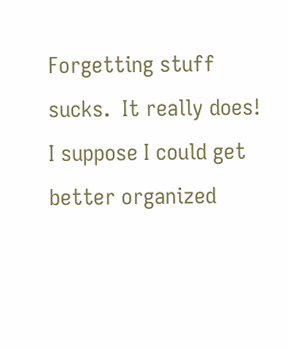Forgetting stuff sucks.  It really does!  I suppose I could get better organized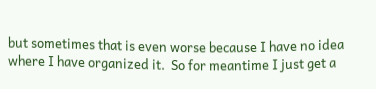but sometimes that is even worse because I have no idea where I have organized it.  So for meantime I just get a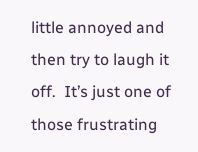little annoyed and then try to laugh it off.  It’s just one of those frustrating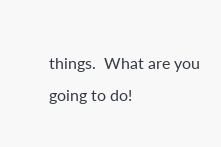things.  What are you going to do!